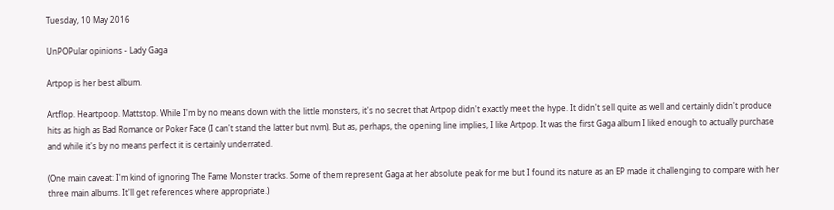Tuesday, 10 May 2016

UnPOPular opinions - Lady Gaga

Artpop is her best album.

Artflop. Heartpoop. Mattstop. While I'm by no means down with the little monsters, it's no secret that Artpop didn't exactly meet the hype. It didn't sell quite as well and certainly didn't produce hits as high as Bad Romance or Poker Face (I can't stand the latter but nvm). But as, perhaps, the opening line implies, I like Artpop. It was the first Gaga album I liked enough to actually purchase and while it's by no means perfect it is certainly underrated.

(One main caveat: I'm kind of ignoring The Fame Monster tracks. Some of them represent Gaga at her absolute peak for me but I found its nature as an EP made it challenging to compare with her three main albums. It'll get references where appropriate.)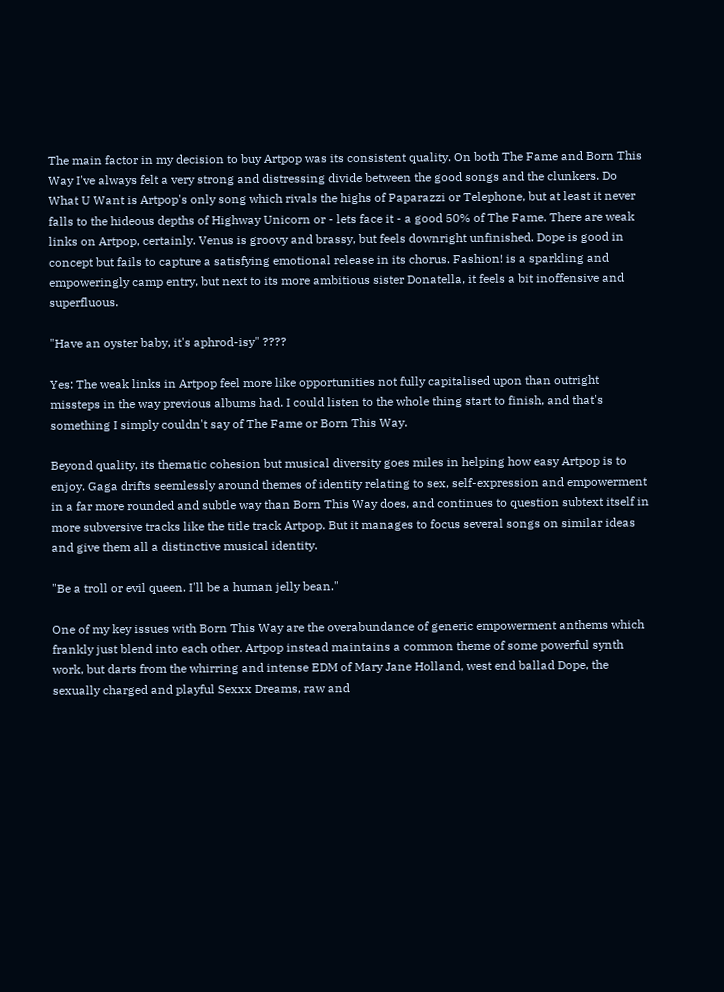The main factor in my decision to buy Artpop was its consistent quality. On both The Fame and Born This Way I've always felt a very strong and distressing divide between the good songs and the clunkers. Do What U Want is Artpop's only song which rivals the highs of Paparazzi or Telephone, but at least it never falls to the hideous depths of Highway Unicorn or - lets face it - a good 50% of The Fame. There are weak links on Artpop, certainly. Venus is groovy and brassy, but feels downright unfinished. Dope is good in concept but fails to capture a satisfying emotional release in its chorus. Fashion! is a sparkling and empoweringly camp entry, but next to its more ambitious sister Donatella, it feels a bit inoffensive and superfluous.

"Have an oyster baby, it's aphrod-isy" ????

Yes: The weak links in Artpop feel more like opportunities not fully capitalised upon than outright missteps in the way previous albums had. I could listen to the whole thing start to finish, and that's something I simply couldn't say of The Fame or Born This Way.

Beyond quality, its thematic cohesion but musical diversity goes miles in helping how easy Artpop is to enjoy. Gaga drifts seemlessly around themes of identity relating to sex, self-expression and empowerment in a far more rounded and subtle way than Born This Way does, and continues to question subtext itself in more subversive tracks like the title track Artpop. But it manages to focus several songs on similar ideas and give them all a distinctive musical identity.

"Be a troll or evil queen. I'll be a human jelly bean."

One of my key issues with Born This Way are the overabundance of generic empowerment anthems which frankly just blend into each other. Artpop instead maintains a common theme of some powerful synth work, but darts from the whirring and intense EDM of Mary Jane Holland, west end ballad Dope, the sexually charged and playful Sexxx Dreams, raw and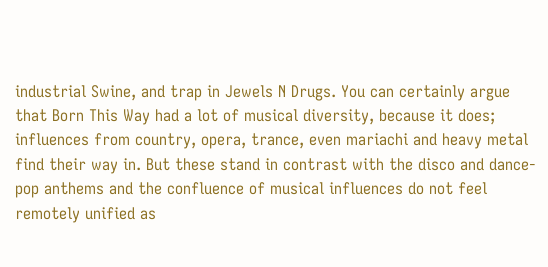industrial Swine, and trap in Jewels N Drugs. You can certainly argue that Born This Way had a lot of musical diversity, because it does; influences from country, opera, trance, even mariachi and heavy metal find their way in. But these stand in contrast with the disco and dance-pop anthems and the confluence of musical influences do not feel remotely unified as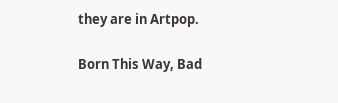they are in Artpop.

Born This Way, Bad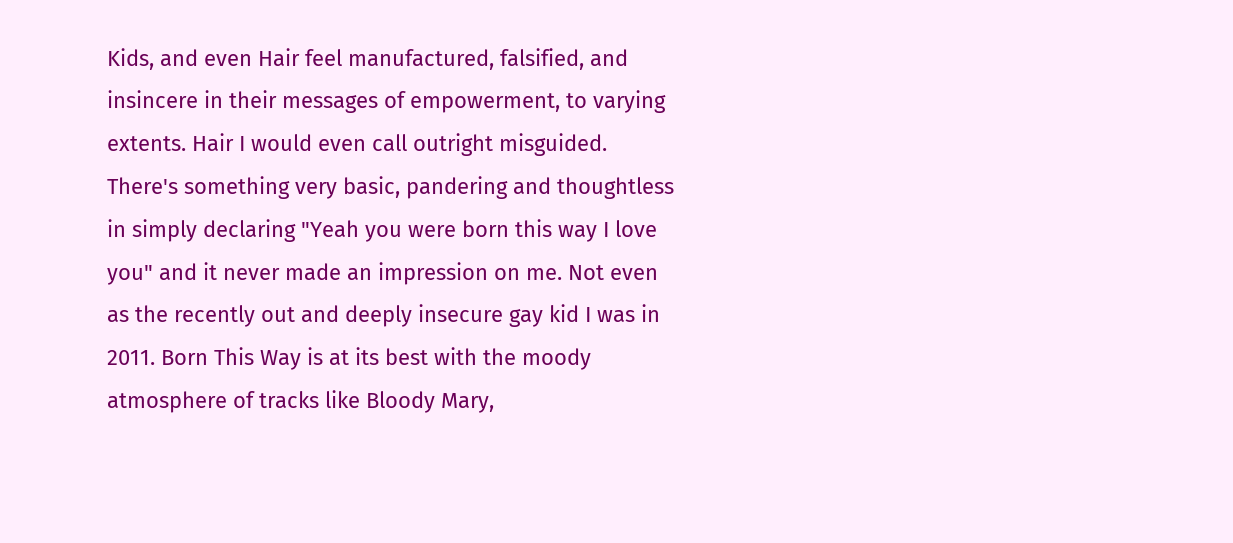Kids, and even Hair feel manufactured, falsified, and insincere in their messages of empowerment, to varying extents. Hair I would even call outright misguided. There's something very basic, pandering and thoughtless in simply declaring "Yeah you were born this way I love you" and it never made an impression on me. Not even as the recently out and deeply insecure gay kid I was in 2011. Born This Way is at its best with the moody atmosphere of tracks like Bloody Mary,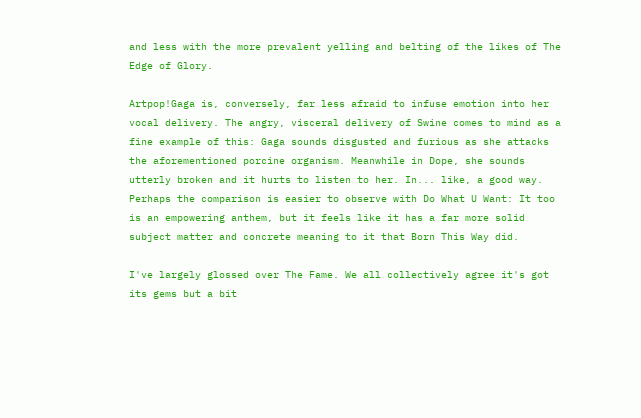and less with the more prevalent yelling and belting of the likes of The Edge of Glory.

Artpop!Gaga is, conversely, far less afraid to infuse emotion into her vocal delivery. The angry, visceral delivery of Swine comes to mind as a fine example of this: Gaga sounds disgusted and furious as she attacks the aforementioned porcine organism. Meanwhile in Dope, she sounds utterly broken and it hurts to listen to her. In... like, a good way. Perhaps the comparison is easier to observe with Do What U Want: It too is an empowering anthem, but it feels like it has a far more solid subject matter and concrete meaning to it that Born This Way did.

I've largely glossed over The Fame. We all collectively agree it's got its gems but a bit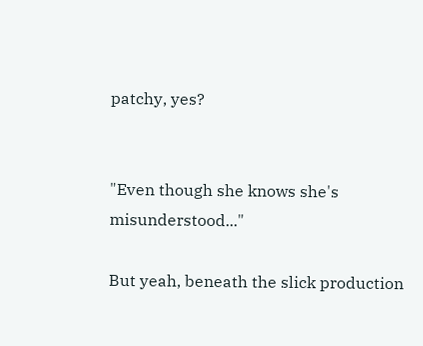patchy, yes?


"Even though she knows she's misunderstood..."

But yeah, beneath the slick production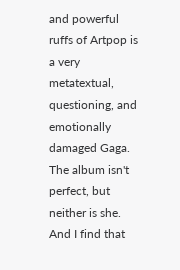and powerful ruffs of Artpop is a very metatextual, questioning, and emotionally damaged Gaga. The album isn't perfect, but neither is she. And I find that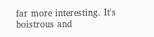far more interesting. It's boistrous and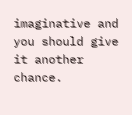imaginative and you should give it another chance.